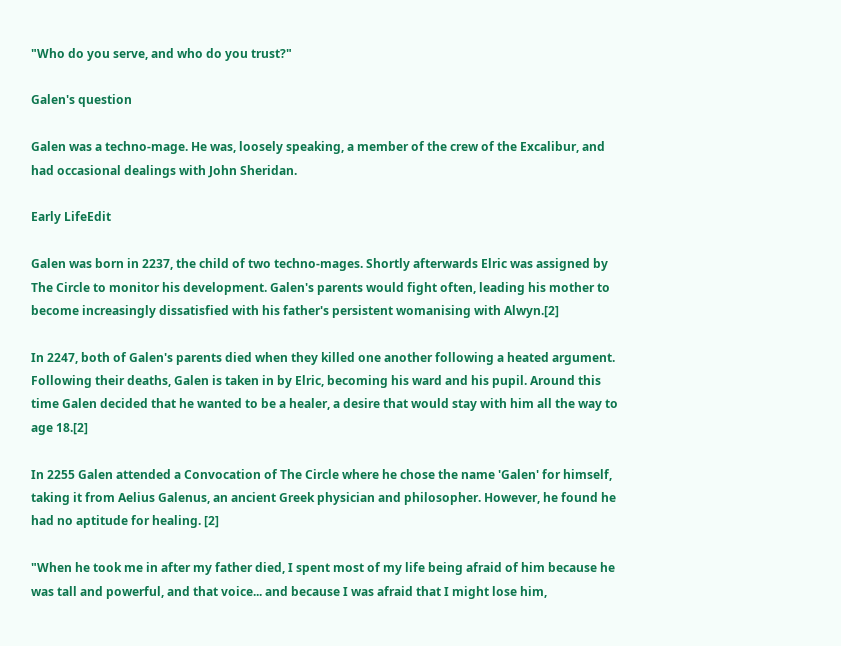"Who do you serve, and who do you trust?"

Galen's question

Galen was a techno-mage. He was, loosely speaking, a member of the crew of the Excalibur, and had occasional dealings with John Sheridan.

Early LifeEdit

Galen was born in 2237, the child of two techno-mages. Shortly afterwards Elric was assigned by The Circle to monitor his development. Galen's parents would fight often, leading his mother to become increasingly dissatisfied with his father's persistent womanising with Alwyn.[2]

In 2247, both of Galen's parents died when they killed one another following a heated argument. Following their deaths, Galen is taken in by Elric, becoming his ward and his pupil. Around this time Galen decided that he wanted to be a healer, a desire that would stay with him all the way to age 18.[2]

In 2255 Galen attended a Convocation of The Circle where he chose the name 'Galen' for himself, taking it from Aelius Galenus, an ancient Greek physician and philosopher. However, he found he had no aptitude for healing. [2]

"When he took me in after my father died, I spent most of my life being afraid of him because he was tall and powerful, and that voice... and because I was afraid that I might lose him,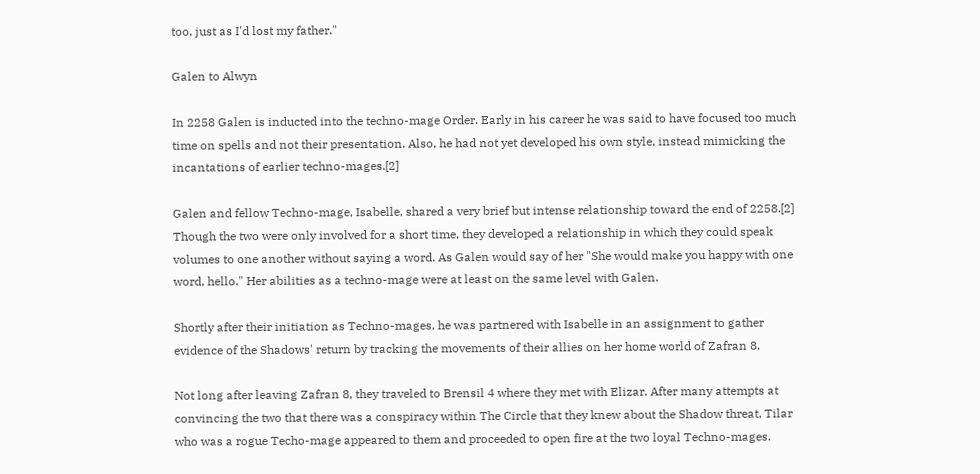too, just as I'd lost my father."

Galen to Alwyn

In 2258 Galen is inducted into the techno-mage Order. Early in his career he was said to have focused too much time on spells and not their presentation. Also, he had not yet developed his own style, instead mimicking the incantations of earlier techno-mages.[2]

Galen and fellow Techno-mage, Isabelle, shared a very brief but intense relationship toward the end of 2258.[2] Though the two were only involved for a short time, they developed a relationship in which they could speak volumes to one another without saying a word. As Galen would say of her "She would make you happy with one word, hello." Her abilities as a techno-mage were at least on the same level with Galen.

Shortly after their initiation as Techno-mages, he was partnered with Isabelle in an assignment to gather evidence of the Shadows' return by tracking the movements of their allies on her home world of Zafran 8.

Not long after leaving Zafran 8, they traveled to Brensil 4 where they met with Elizar. After many attempts at convincing the two that there was a conspiracy within The Circle that they knew about the Shadow threat, Tilar who was a rogue Techo-mage appeared to them and proceeded to open fire at the two loyal Techno-mages.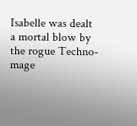Isabelle was dealt a mortal blow by the rogue Techno-mage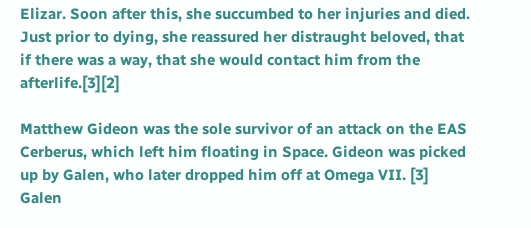Elizar. Soon after this, she succumbed to her injuries and died. Just prior to dying, she reassured her distraught beloved, that if there was a way, that she would contact him from the afterlife.[3][2]

Matthew Gideon was the sole survivor of an attack on the EAS Cerberus, which left him floating in Space. Gideon was picked up by Galen, who later dropped him off at Omega VII. [3] Galen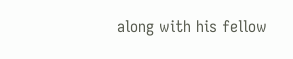along with his fellow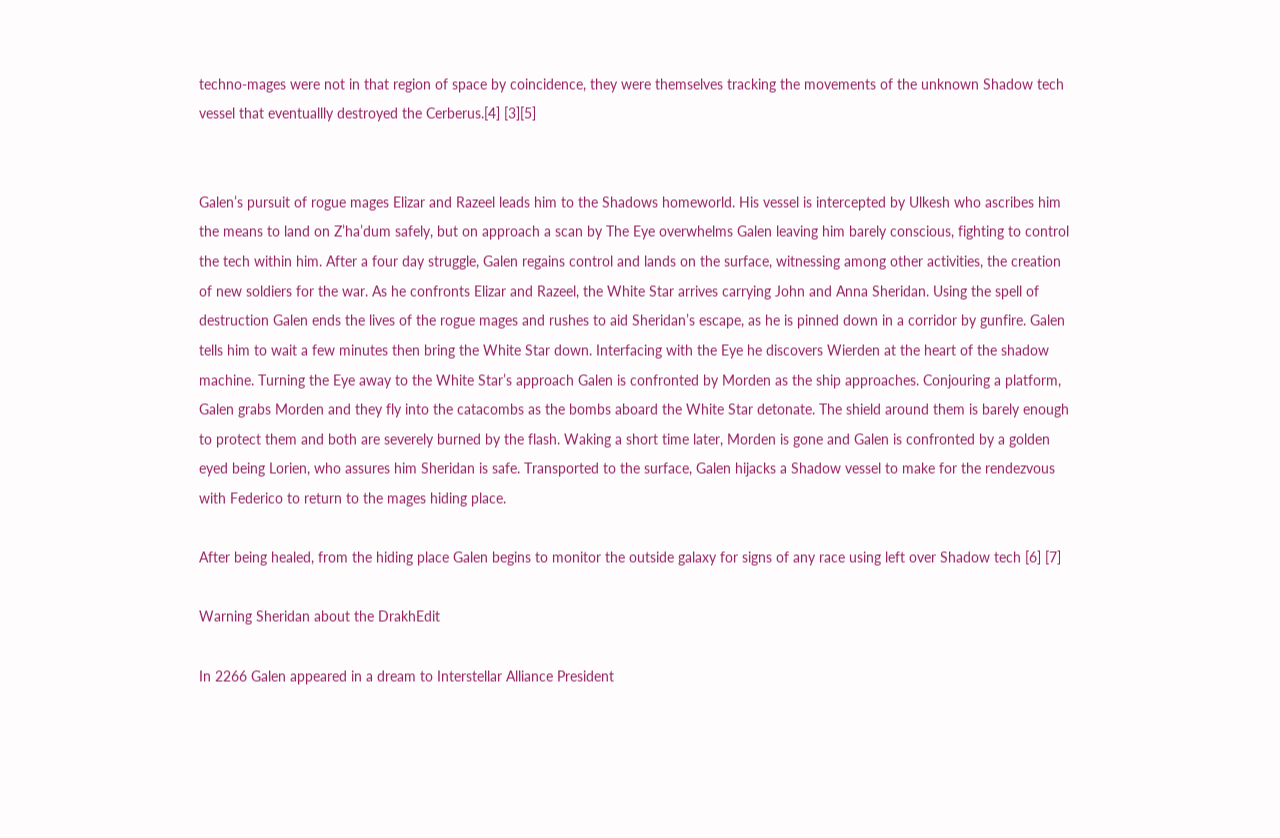techno-mages were not in that region of space by coincidence, they were themselves tracking the movements of the unknown Shadow tech vessel that eventuallly destroyed the Cerberus.[4] [3][5]


Galen’s pursuit of rogue mages Elizar and Razeel leads him to the Shadows homeworld. His vessel is intercepted by Ulkesh who ascribes him the means to land on Z’ha’dum safely, but on approach a scan by The Eye overwhelms Galen leaving him barely conscious, fighting to control the tech within him. After a four day struggle, Galen regains control and lands on the surface, witnessing among other activities, the creation of new soldiers for the war. As he confronts Elizar and Razeel, the White Star arrives carrying John and Anna Sheridan. Using the spell of destruction Galen ends the lives of the rogue mages and rushes to aid Sheridan’s escape, as he is pinned down in a corridor by gunfire. Galen tells him to wait a few minutes then bring the White Star down. Interfacing with the Eye he discovers Wierden at the heart of the shadow machine. Turning the Eye away to the White Star’s approach Galen is confronted by Morden as the ship approaches. Conjouring a platform, Galen grabs Morden and they fly into the catacombs as the bombs aboard the White Star detonate. The shield around them is barely enough to protect them and both are severely burned by the flash. Waking a short time later, Morden is gone and Galen is confronted by a golden eyed being Lorien, who assures him Sheridan is safe. Transported to the surface, Galen hijacks a Shadow vessel to make for the rendezvous with Federico to return to the mages hiding place.

After being healed, from the hiding place Galen begins to monitor the outside galaxy for signs of any race using left over Shadow tech [6] [7]

Warning Sheridan about the DrakhEdit

In 2266 Galen appeared in a dream to Interstellar Alliance President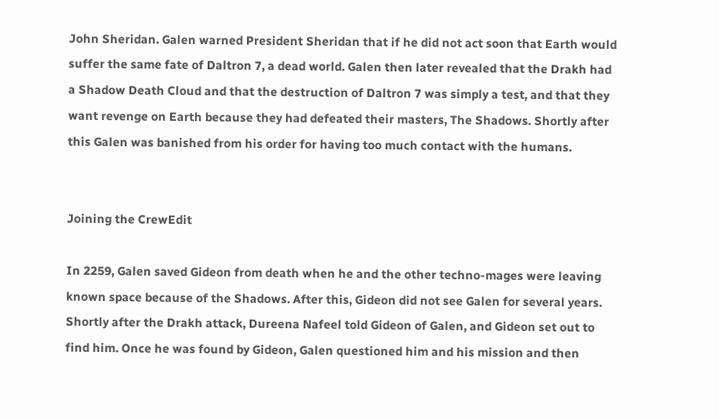John Sheridan. Galen warned President Sheridan that if he did not act soon that Earth would suffer the same fate of Daltron 7, a dead world. Galen then later revealed that the Drakh had a Shadow Death Cloud and that the destruction of Daltron 7 was simply a test, and that they want revenge on Earth because they had defeated their masters, The Shadows. Shortly after this Galen was banished from his order for having too much contact with the humans.


Joining the CrewEdit

In 2259, Galen saved Gideon from death when he and the other techno-mages were leaving known space because of the Shadows. After this, Gideon did not see Galen for several years. Shortly after the Drakh attack, Dureena Nafeel told Gideon of Galen, and Gideon set out to find him. Once he was found by Gideon, Galen questioned him and his mission and then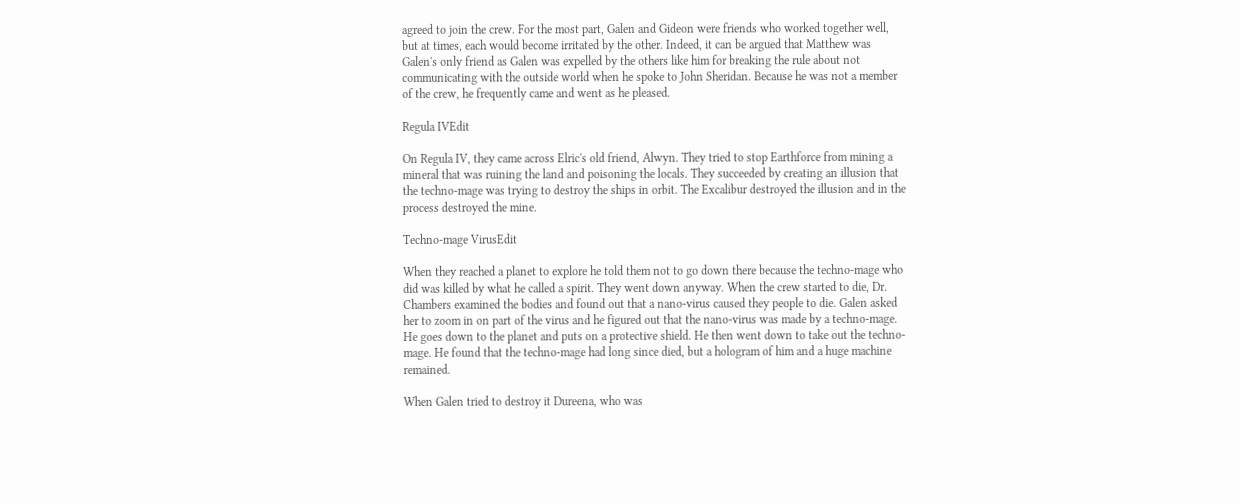agreed to join the crew. For the most part, Galen and Gideon were friends who worked together well, but at times, each would become irritated by the other. Indeed, it can be argued that Matthew was Galen's only friend as Galen was expelled by the others like him for breaking the rule about not communicating with the outside world when he spoke to John Sheridan. Because he was not a member of the crew, he frequently came and went as he pleased.

Regula IVEdit

On Regula IV, they came across Elric's old friend, Alwyn. They tried to stop Earthforce from mining a mineral that was ruining the land and poisoning the locals. They succeeded by creating an illusion that the techno-mage was trying to destroy the ships in orbit. The Excalibur destroyed the illusion and in the process destroyed the mine.

Techno-mage VirusEdit

When they reached a planet to explore he told them not to go down there because the techno-mage who did was killed by what he called a spirit. They went down anyway. When the crew started to die, Dr. Chambers examined the bodies and found out that a nano-virus caused they people to die. Galen asked her to zoom in on part of the virus and he figured out that the nano-virus was made by a techno-mage. He goes down to the planet and puts on a protective shield. He then went down to take out the techno-mage. He found that the techno-mage had long since died, but a hologram of him and a huge machine remained.

When Galen tried to destroy it Dureena, who was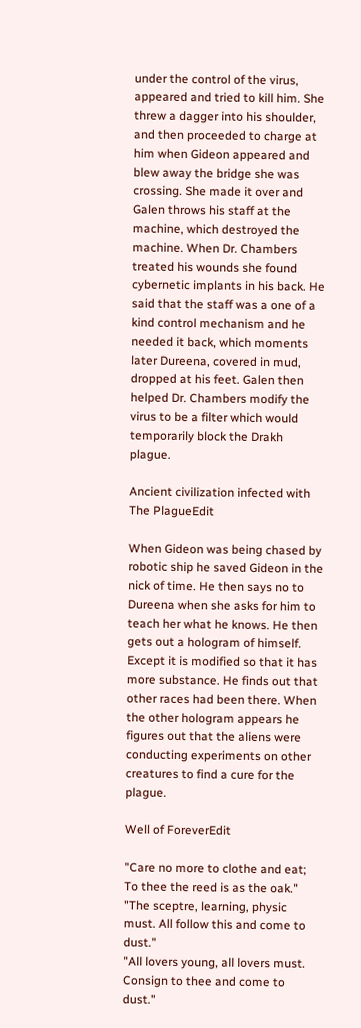under the control of the virus, appeared and tried to kill him. She threw a dagger into his shoulder, and then proceeded to charge at him when Gideon appeared and blew away the bridge she was crossing. She made it over and Galen throws his staff at the machine, which destroyed the machine. When Dr. Chambers treated his wounds she found cybernetic implants in his back. He said that the staff was a one of a kind control mechanism and he needed it back, which moments later Dureena, covered in mud, dropped at his feet. Galen then helped Dr. Chambers modify the virus to be a filter which would temporarily block the Drakh plague.

Ancient civilization infected with The PlagueEdit

When Gideon was being chased by robotic ship he saved Gideon in the nick of time. He then says no to Dureena when she asks for him to teach her what he knows. He then gets out a hologram of himself. Except it is modified so that it has more substance. He finds out that other races had been there. When the other hologram appears he figures out that the aliens were conducting experiments on other creatures to find a cure for the plague.

Well of ForeverEdit

"Care no more to clothe and eat; To thee the reed is as the oak."
"The sceptre, learning, physic must. All follow this and come to dust."
"All lovers young, all lovers must. Consign to thee and come to dust."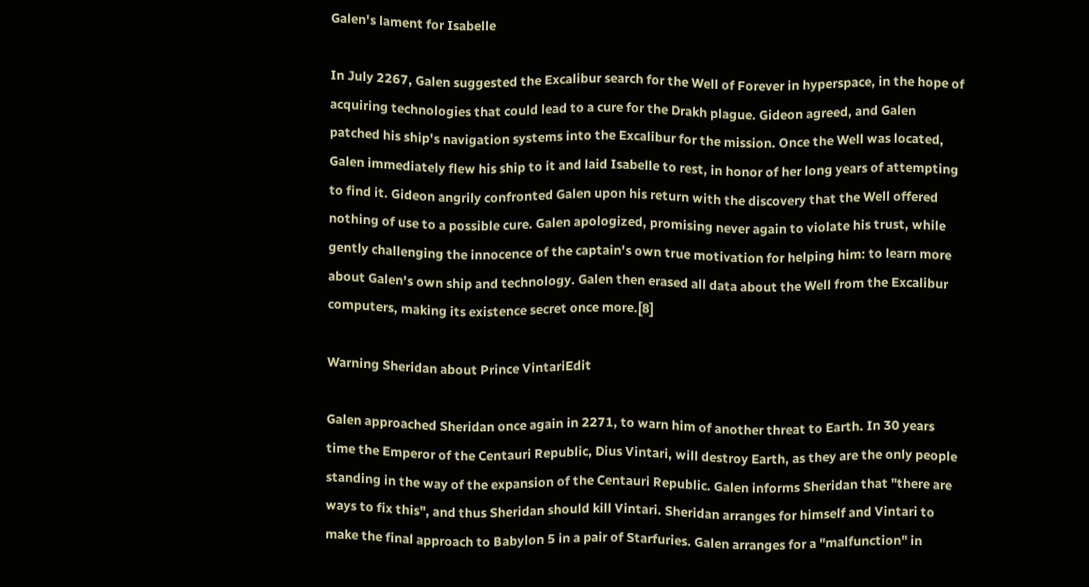Galen's lament for Isabelle

In July 2267, Galen suggested the Excalibur search for the Well of Forever in hyperspace, in the hope of acquiring technologies that could lead to a cure for the Drakh plague. Gideon agreed, and Galen patched his ship's navigation systems into the Excalibur for the mission. Once the Well was located, Galen immediately flew his ship to it and laid Isabelle to rest, in honor of her long years of attempting to find it. Gideon angrily confronted Galen upon his return with the discovery that the Well offered nothing of use to a possible cure. Galen apologized, promising never again to violate his trust, while gently challenging the innocence of the captain's own true motivation for helping him: to learn more about Galen's own ship and technology. Galen then erased all data about the Well from the Excalibur computers, making its existence secret once more.[8]

Warning Sheridan about Prince VintariEdit

Galen approached Sheridan once again in 2271, to warn him of another threat to Earth. In 30 years time the Emperor of the Centauri Republic, Dius Vintari, will destroy Earth, as they are the only people standing in the way of the expansion of the Centauri Republic. Galen informs Sheridan that "there are ways to fix this", and thus Sheridan should kill Vintari. Sheridan arranges for himself and Vintari to make the final approach to Babylon 5 in a pair of Starfuries. Galen arranges for a "malfunction" in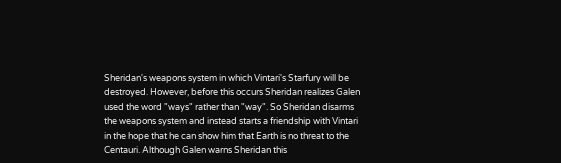Sheridan's weapons system in which Vintari's Starfury will be destroyed. However, before this occurs Sheridan realizes Galen used the word "ways" rather than "way". So Sheridan disarms the weapons system and instead starts a friendship with Vintari in the hope that he can show him that Earth is no threat to the Centauri. Although Galen warns Sheridan this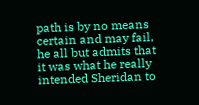path is by no means certain and may fail, he all but admits that it was what he really intended Sheridan to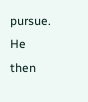pursue. He then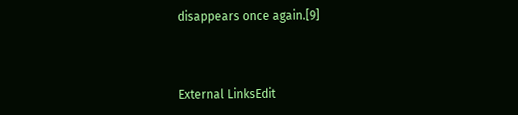disappears once again.[9]



External LinksEdit